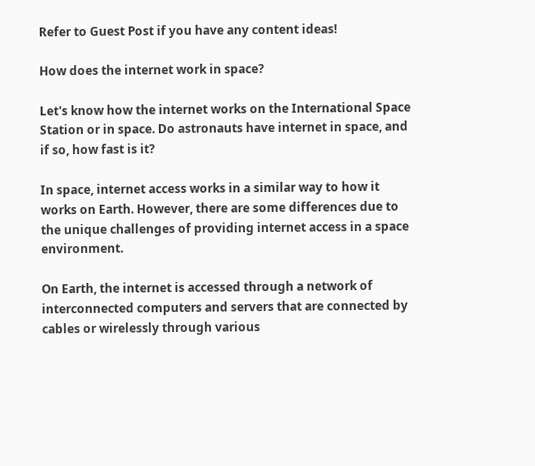Refer to Guest Post if you have any content ideas!

How does the internet work in space?

Let's know how the internet works on the International Space Station or in space. Do astronauts have internet in space, and if so, how fast is it?

In space, internet access works in a similar way to how it works on Earth. However, there are some differences due to the unique challenges of providing internet access in a space environment.

On Earth, the internet is accessed through a network of interconnected computers and servers that are connected by cables or wirelessly through various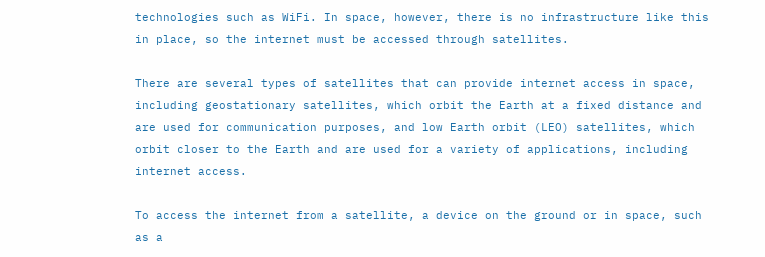technologies such as WiFi. In space, however, there is no infrastructure like this in place, so the internet must be accessed through satellites.

There are several types of satellites that can provide internet access in space, including geostationary satellites, which orbit the Earth at a fixed distance and are used for communication purposes, and low Earth orbit (LEO) satellites, which orbit closer to the Earth and are used for a variety of applications, including internet access.

To access the internet from a satellite, a device on the ground or in space, such as a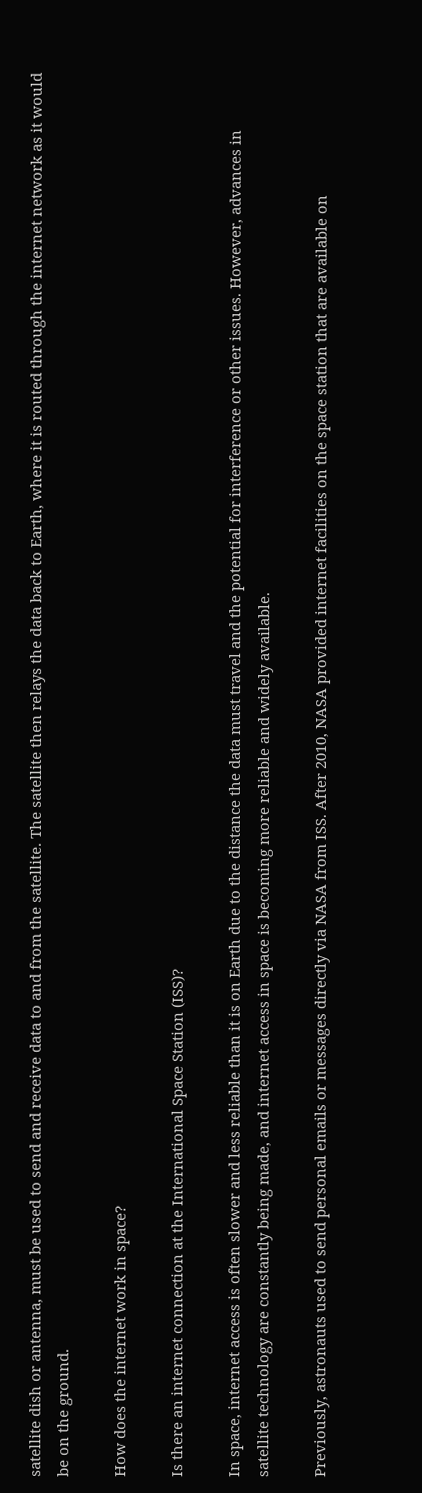satellite dish or antenna, must be used to send and receive data to and from the satellite. The satellite then relays the data back to Earth, where it is routed through the internet network as it would be on the ground.

How does the internet work in space?

Is there an internet connection at the International Space Station (ISS)?

In space, internet access is often slower and less reliable than it is on Earth due to the distance the data must travel and the potential for interference or other issues. However, advances in satellite technology are constantly being made, and internet access in space is becoming more reliable and widely available.

Previously, astronauts used to send personal emails or messages directly via NASA from ISS. After 2010, NASA provided internet facilities on the space station that are available on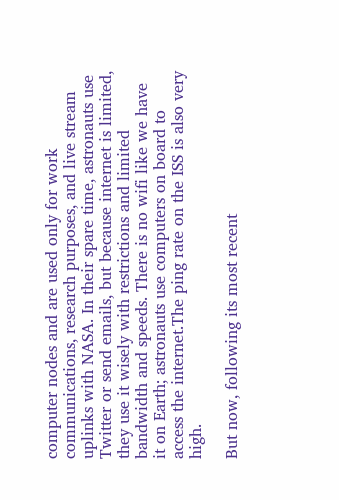computer nodes and are used only for work communications, research purposes, and live stream uplinks with NASA. In their spare time, astronauts use Twitter or send emails, but because internet is limited, they use it wisely with restrictions and limited bandwidth and speeds. There is no wifi like we have it on Earth; astronauts use computers on board to access the internet.The ping rate on the ISS is also very high.

But now, following its most recent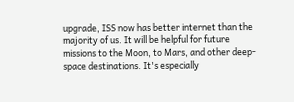upgrade, ISS now has better internet than the majority of us. It will be helpful for future missions to the Moon, to Mars, and other deep-space destinations. It's especially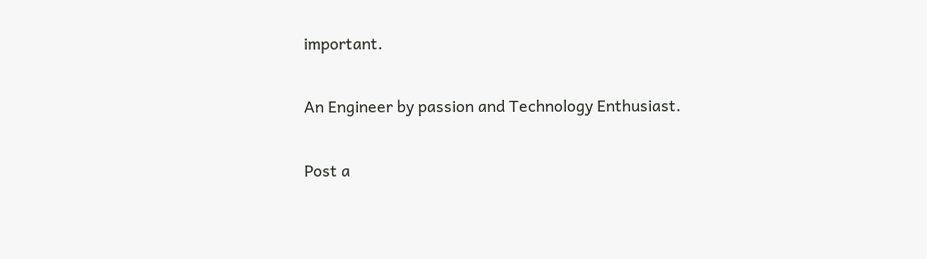important.

An Engineer by passion and Technology Enthusiast.

Post a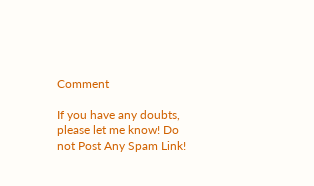Comment

If you have any doubts, please let me know! Do not Post Any Spam Link!